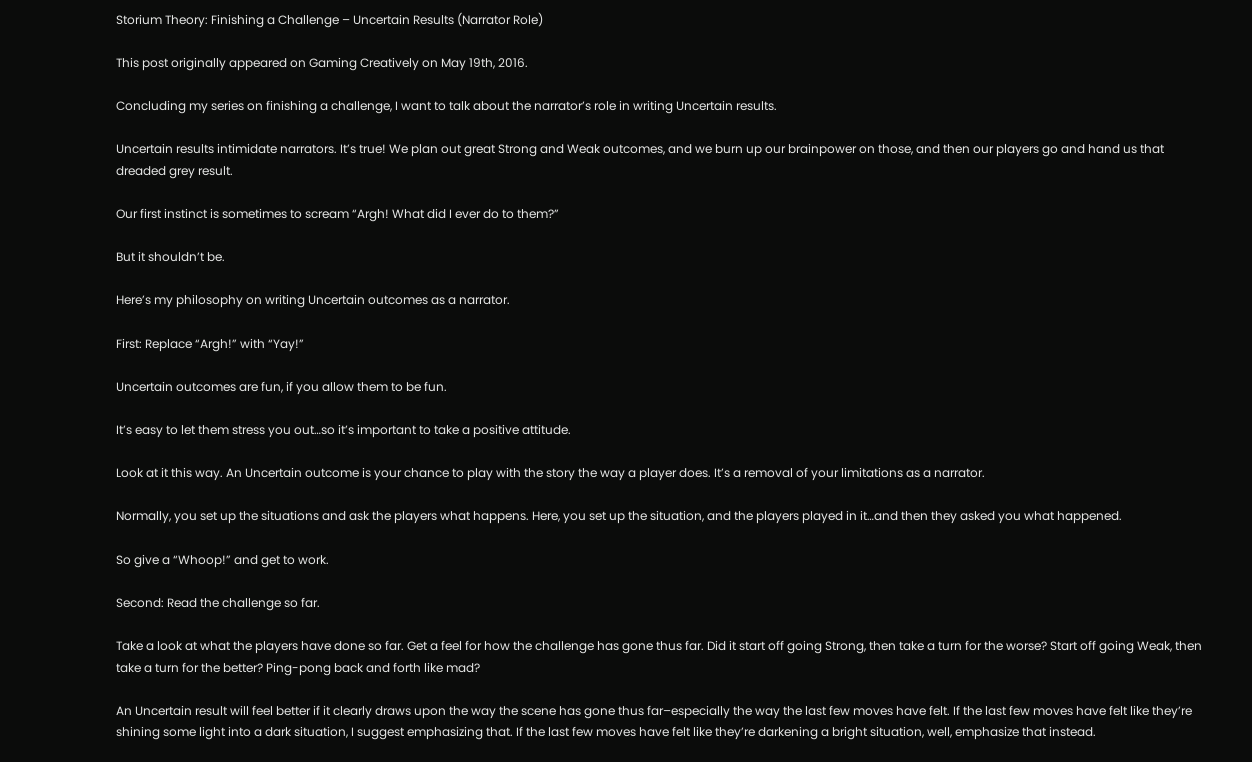Storium Theory: Finishing a Challenge – Uncertain Results (Narrator Role)

This post originally appeared on Gaming Creatively on May 19th, 2016.

Concluding my series on finishing a challenge, I want to talk about the narrator’s role in writing Uncertain results.

Uncertain results intimidate narrators. It’s true! We plan out great Strong and Weak outcomes, and we burn up our brainpower on those, and then our players go and hand us that dreaded grey result.

Our first instinct is sometimes to scream “Argh! What did I ever do to them?”

But it shouldn’t be.

Here’s my philosophy on writing Uncertain outcomes as a narrator.

First: Replace “Argh!” with “Yay!”

Uncertain outcomes are fun, if you allow them to be fun.

It’s easy to let them stress you out…so it’s important to take a positive attitude.

Look at it this way. An Uncertain outcome is your chance to play with the story the way a player does. It’s a removal of your limitations as a narrator.

Normally, you set up the situations and ask the players what happens. Here, you set up the situation, and the players played in it…and then they asked you what happened.

So give a “Whoop!” and get to work.

Second: Read the challenge so far.

Take a look at what the players have done so far. Get a feel for how the challenge has gone thus far. Did it start off going Strong, then take a turn for the worse? Start off going Weak, then take a turn for the better? Ping-pong back and forth like mad?

An Uncertain result will feel better if it clearly draws upon the way the scene has gone thus far–especially the way the last few moves have felt. If the last few moves have felt like they’re shining some light into a dark situation, I suggest emphasizing that. If the last few moves have felt like they’re darkening a bright situation, well, emphasize that instead.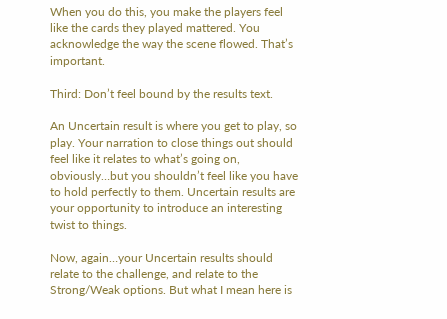When you do this, you make the players feel like the cards they played mattered. You acknowledge the way the scene flowed. That’s important.

Third: Don’t feel bound by the results text.

An Uncertain result is where you get to play, so play. Your narration to close things out should feel like it relates to what’s going on, obviously…but you shouldn’t feel like you have to hold perfectly to them. Uncertain results are your opportunity to introduce an interesting twist to things.

Now, again…your Uncertain results should relate to the challenge, and relate to the Strong/Weak options. But what I mean here is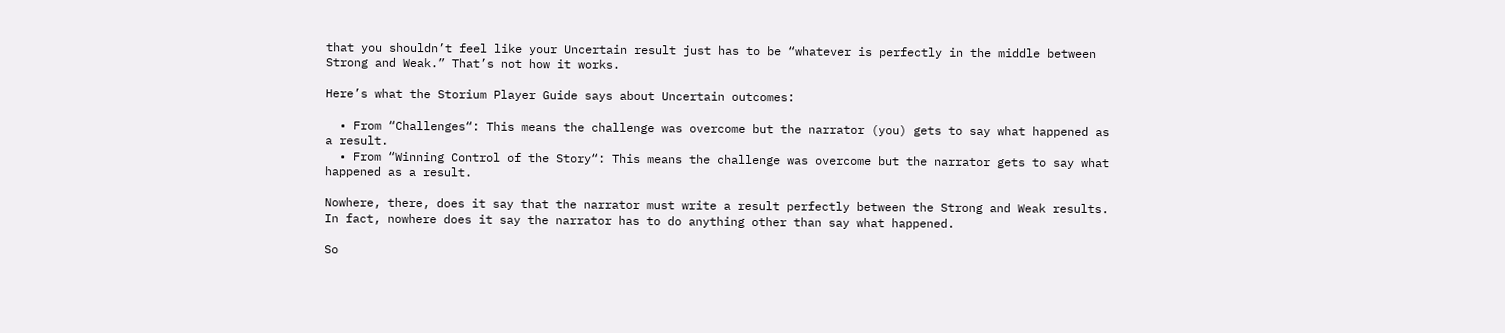that you shouldn’t feel like your Uncertain result just has to be “whatever is perfectly in the middle between Strong and Weak.” That’s not how it works.

Here’s what the Storium Player Guide says about Uncertain outcomes:

  • From “Challenges“: This means the challenge was overcome but the narrator (you) gets to say what happened as a result.
  • From “Winning Control of the Story“: This means the challenge was overcome but the narrator gets to say what happened as a result.

Nowhere, there, does it say that the narrator must write a result perfectly between the Strong and Weak results. In fact, nowhere does it say the narrator has to do anything other than say what happened.

So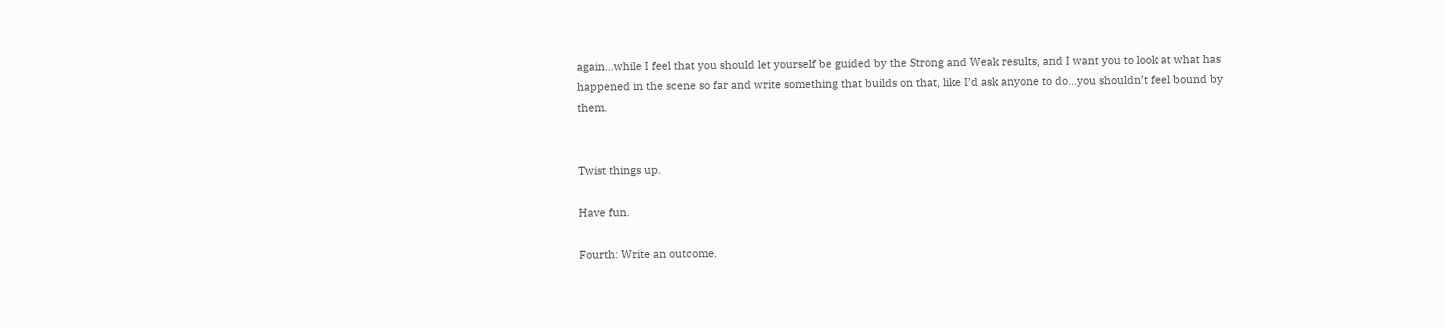again…while I feel that you should let yourself be guided by the Strong and Weak results, and I want you to look at what has happened in the scene so far and write something that builds on that, like I’d ask anyone to do…you shouldn’t feel bound by them.


Twist things up.

Have fun.

Fourth: Write an outcome.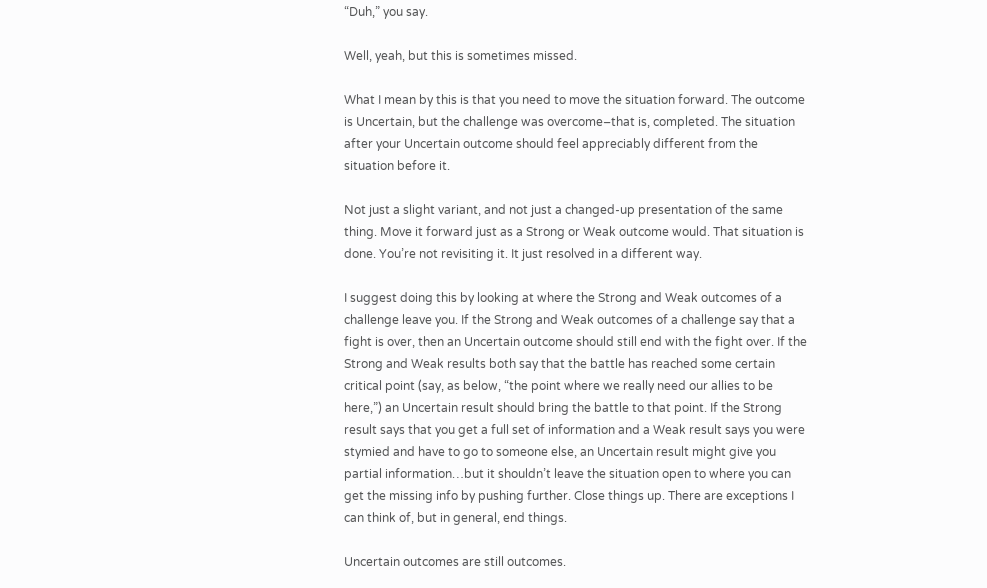“Duh,” you say.

Well, yeah, but this is sometimes missed.

What I mean by this is that you need to move the situation forward. The outcome is Uncertain, but the challenge was overcome–that is, completed. The situation after your Uncertain outcome should feel appreciably different from the situation before it.

Not just a slight variant, and not just a changed-up presentation of the same thing. Move it forward just as a Strong or Weak outcome would. That situation is done. You’re not revisiting it. It just resolved in a different way.

I suggest doing this by looking at where the Strong and Weak outcomes of a challenge leave you. If the Strong and Weak outcomes of a challenge say that a fight is over, then an Uncertain outcome should still end with the fight over. If the Strong and Weak results both say that the battle has reached some certain critical point (say, as below, “the point where we really need our allies to be here,”) an Uncertain result should bring the battle to that point. If the Strong result says that you get a full set of information and a Weak result says you were stymied and have to go to someone else, an Uncertain result might give you partial information…but it shouldn’t leave the situation open to where you can get the missing info by pushing further. Close things up. There are exceptions I can think of, but in general, end things.

Uncertain outcomes are still outcomes.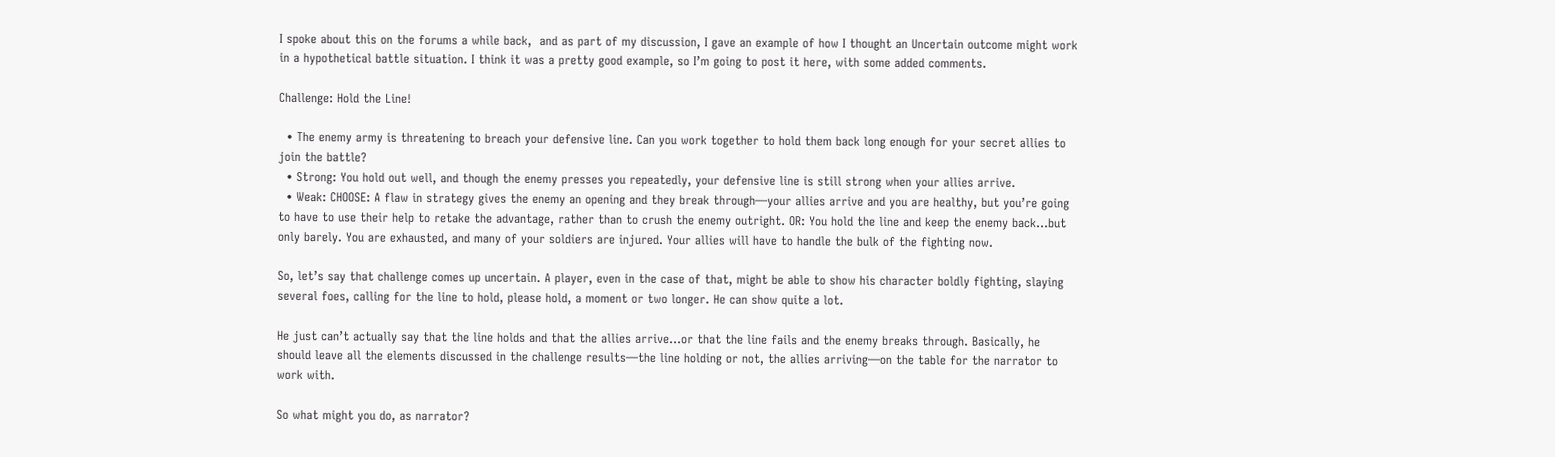I spoke about this on the forums a while back,  and as part of my discussion, I gave an example of how I thought an Uncertain outcome might work in a hypothetical battle situation. I think it was a pretty good example, so I’m going to post it here, with some added comments.

Challenge: Hold the Line!

  • The enemy army is threatening to breach your defensive line. Can you work together to hold them back long enough for your secret allies to join the battle?
  • Strong: You hold out well, and though the enemy presses you repeatedly, your defensive line is still strong when your allies arrive.
  • Weak: CHOOSE: A flaw in strategy gives the enemy an opening and they break through—your allies arrive and you are healthy, but you’re going to have to use their help to retake the advantage, rather than to crush the enemy outright. OR: You hold the line and keep the enemy back…but only barely. You are exhausted, and many of your soldiers are injured. Your allies will have to handle the bulk of the fighting now.

So, let’s say that challenge comes up uncertain. A player, even in the case of that, might be able to show his character boldly fighting, slaying several foes, calling for the line to hold, please hold, a moment or two longer. He can show quite a lot.

He just can’t actually say that the line holds and that the allies arrive…or that the line fails and the enemy breaks through. Basically, he should leave all the elements discussed in the challenge results—the line holding or not, the allies arriving—on the table for the narrator to work with.

So what might you do, as narrator?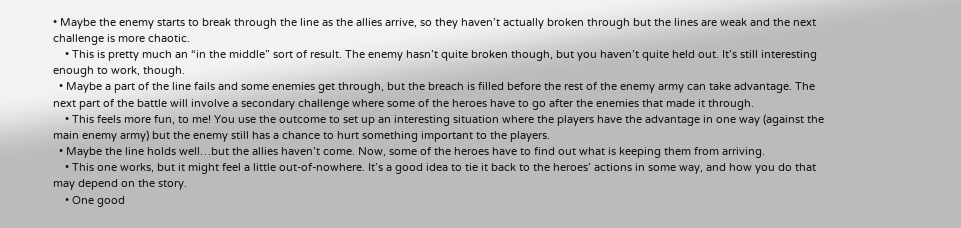• Maybe the enemy starts to break through the line as the allies arrive, so they haven’t actually broken through but the lines are weak and the next challenge is more chaotic.
    • This is pretty much an “in the middle” sort of result. The enemy hasn’t quite broken though, but you haven’t quite held out. It’s still interesting enough to work, though.
  • Maybe a part of the line fails and some enemies get through, but the breach is filled before the rest of the enemy army can take advantage. The next part of the battle will involve a secondary challenge where some of the heroes have to go after the enemies that made it through.
    • This feels more fun, to me! You use the outcome to set up an interesting situation where the players have the advantage in one way (against the main enemy army) but the enemy still has a chance to hurt something important to the players.
  • Maybe the line holds well…but the allies haven’t come. Now, some of the heroes have to find out what is keeping them from arriving.
    • This one works, but it might feel a little out-of-nowhere. It’s a good idea to tie it back to the heroes’ actions in some way, and how you do that may depend on the story.
    • One good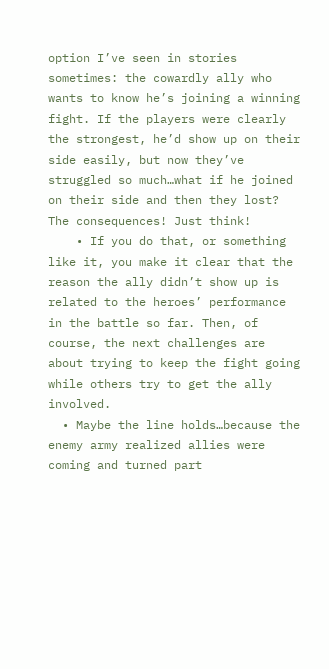option I’ve seen in stories sometimes: the cowardly ally who wants to know he’s joining a winning fight. If the players were clearly the strongest, he’d show up on their side easily, but now they’ve struggled so much…what if he joined on their side and then they lost? The consequences! Just think!
    • If you do that, or something like it, you make it clear that the reason the ally didn’t show up is related to the heroes’ performance in the battle so far. Then, of course, the next challenges are about trying to keep the fight going while others try to get the ally involved.
  • Maybe the line holds…because the enemy army realized allies were coming and turned part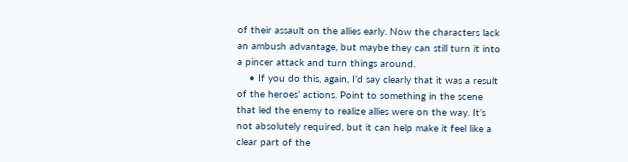of their assault on the allies early. Now the characters lack an ambush advantage, but maybe they can still turn it into a pincer attack and turn things around.
    • If you do this, again, I’d say clearly that it was a result of the heroes’ actions. Point to something in the scene that led the enemy to realize allies were on the way. It’s not absolutely required, but it can help make it feel like a clear part of the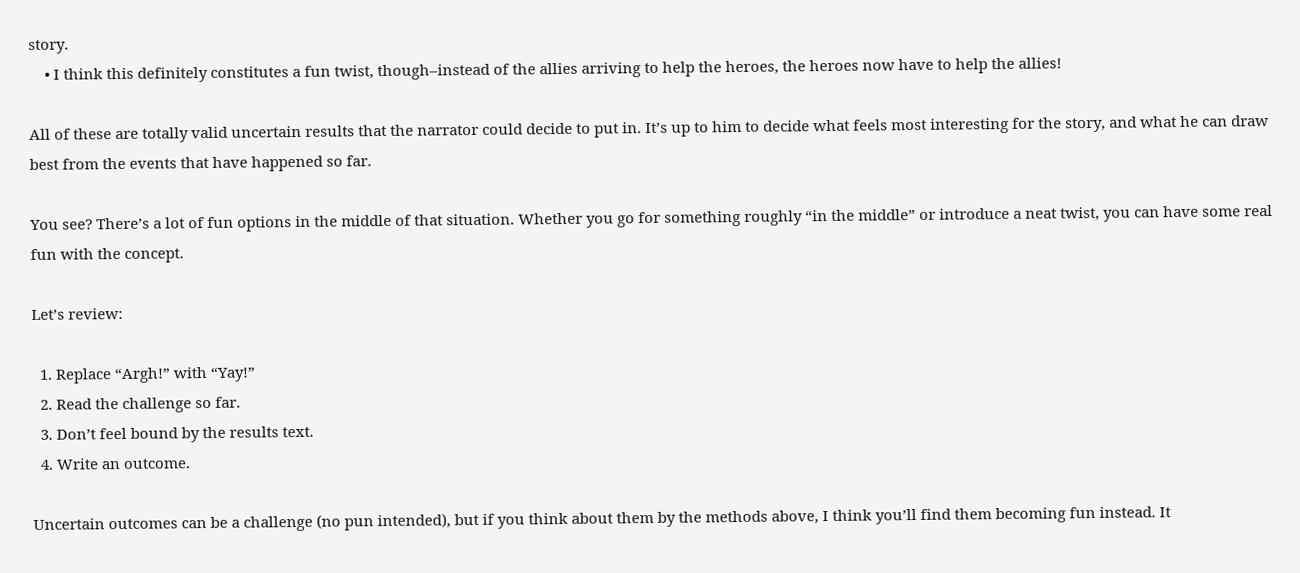story.
    • I think this definitely constitutes a fun twist, though–instead of the allies arriving to help the heroes, the heroes now have to help the allies!

All of these are totally valid uncertain results that the narrator could decide to put in. It’s up to him to decide what feels most interesting for the story, and what he can draw best from the events that have happened so far.

You see? There’s a lot of fun options in the middle of that situation. Whether you go for something roughly “in the middle” or introduce a neat twist, you can have some real fun with the concept.

Let’s review:

  1. Replace “Argh!” with “Yay!”
  2. Read the challenge so far.
  3. Don’t feel bound by the results text.
  4. Write an outcome.

Uncertain outcomes can be a challenge (no pun intended), but if you think about them by the methods above, I think you’ll find them becoming fun instead. It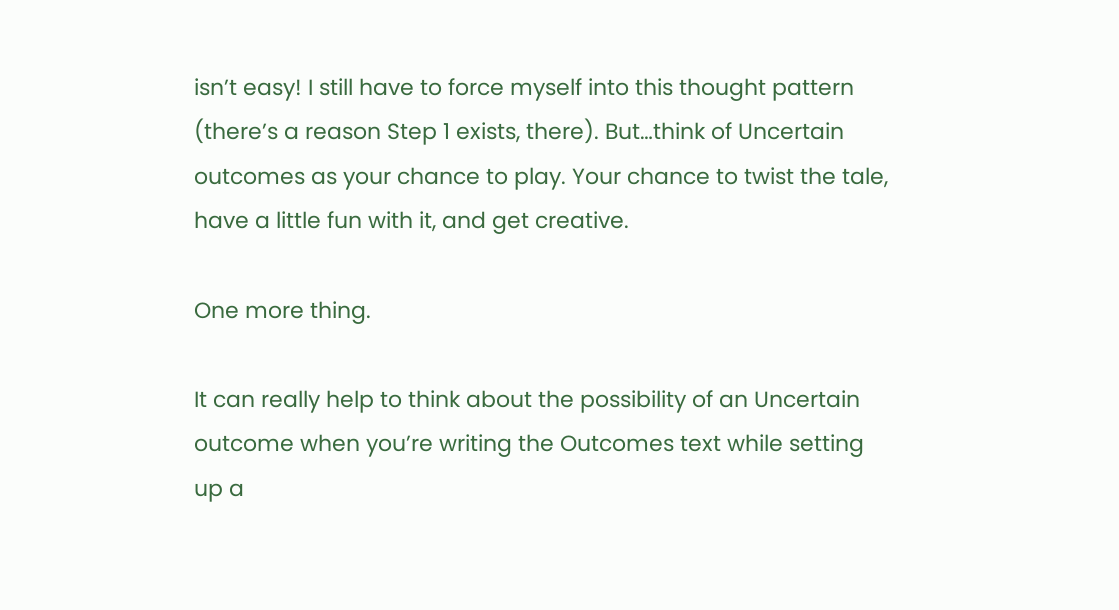isn’t easy! I still have to force myself into this thought pattern (there’s a reason Step 1 exists, there). But…think of Uncertain outcomes as your chance to play. Your chance to twist the tale, have a little fun with it, and get creative.

One more thing.

It can really help to think about the possibility of an Uncertain outcome when you’re writing the Outcomes text while setting up a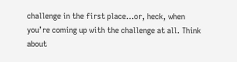challenge in the first place…or, heck, when you’re coming up with the challenge at all. Think about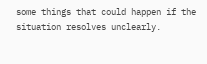some things that could happen if the situation resolves unclearly.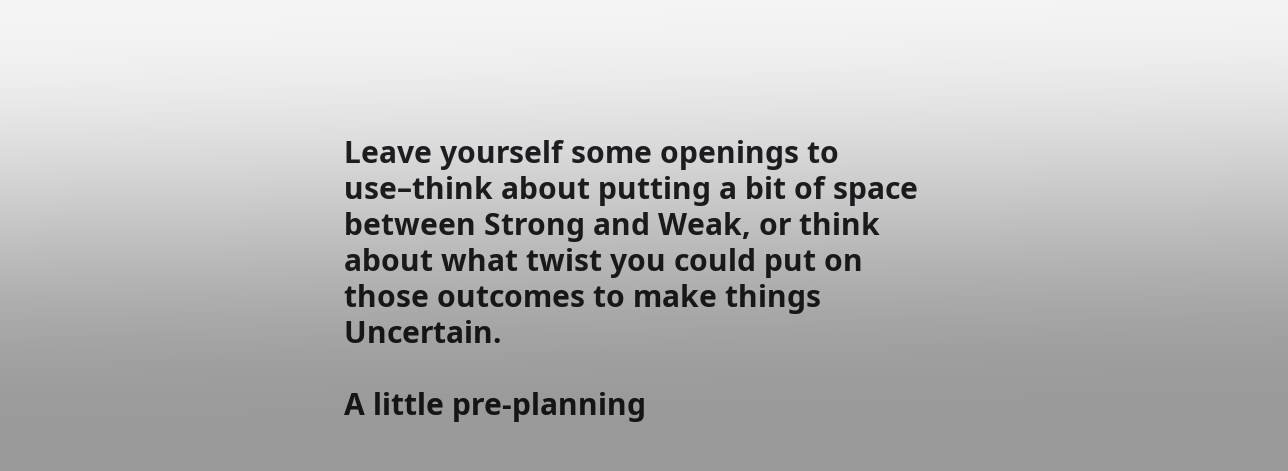Leave yourself some openings to use–think about putting a bit of space between Strong and Weak, or think about what twist you could put on those outcomes to make things Uncertain.

A little pre-planning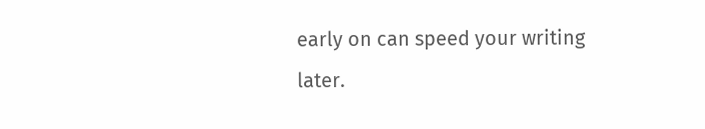early on can speed your writing later.